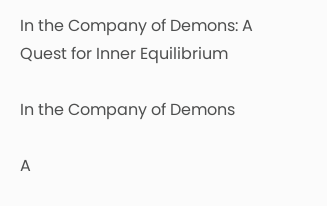In the Company of Demons: A Quest for Inner Equilibrium

In the Company of Demons

A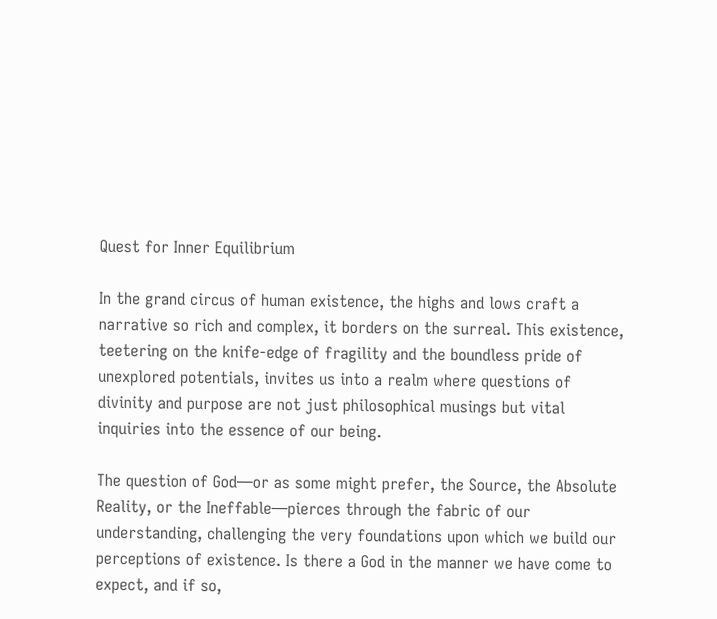Quest for Inner Equilibrium

In the grand circus of human existence, the highs and lows craft a narrative so rich and complex, it borders on the surreal. This existence, teetering on the knife-edge of fragility and the boundless pride of unexplored potentials, invites us into a realm where questions of divinity and purpose are not just philosophical musings but vital inquiries into the essence of our being.

The question of God—or as some might prefer, the Source, the Absolute Reality, or the Ineffable—pierces through the fabric of our understanding, challenging the very foundations upon which we build our perceptions of existence. Is there a God in the manner we have come to expect, and if so,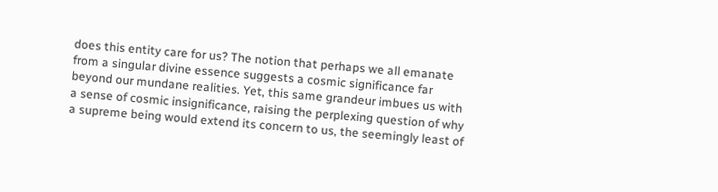does this entity care for us? The notion that perhaps we all emanate from a singular divine essence suggests a cosmic significance far beyond our mundane realities. Yet, this same grandeur imbues us with a sense of cosmic insignificance, raising the perplexing question of why a supreme being would extend its concern to us, the seemingly least of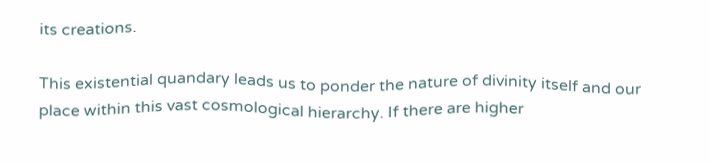its creations.

This existential quandary leads us to ponder the nature of divinity itself and our place within this vast cosmological hierarchy. If there are higher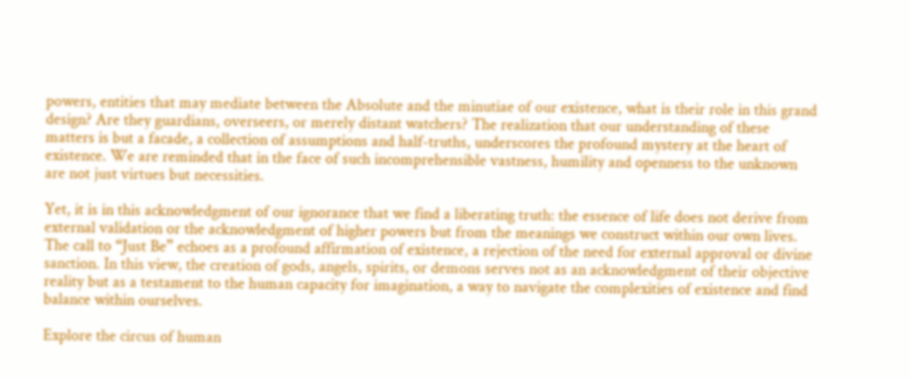powers, entities that may mediate between the Absolute and the minutiae of our existence, what is their role in this grand design? Are they guardians, overseers, or merely distant watchers? The realization that our understanding of these matters is but a facade, a collection of assumptions and half-truths, underscores the profound mystery at the heart of existence. We are reminded that in the face of such incomprehensible vastness, humility and openness to the unknown are not just virtues but necessities.

Yet, it is in this acknowledgment of our ignorance that we find a liberating truth: the essence of life does not derive from external validation or the acknowledgment of higher powers but from the meanings we construct within our own lives. The call to “Just Be” echoes as a profound affirmation of existence, a rejection of the need for external approval or divine sanction. In this view, the creation of gods, angels, spirits, or demons serves not as an acknowledgment of their objective reality but as a testament to the human capacity for imagination, a way to navigate the complexities of existence and find balance within ourselves.

Explore the circus of human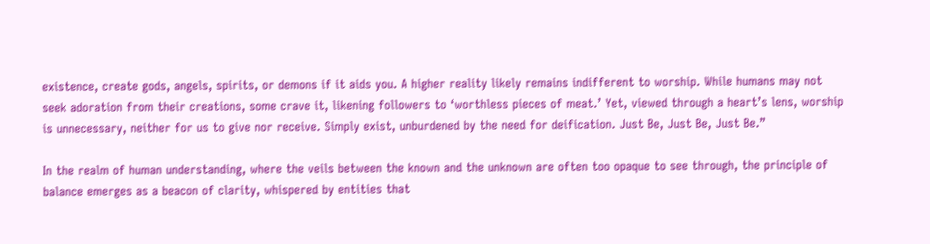existence, create gods, angels, spirits, or demons if it aids you. A higher reality likely remains indifferent to worship. While humans may not seek adoration from their creations, some crave it, likening followers to ‘worthless pieces of meat.’ Yet, viewed through a heart’s lens, worship is unnecessary, neither for us to give nor receive. Simply exist, unburdened by the need for deification. Just Be, Just Be, Just Be.”

In the realm of human understanding, where the veils between the known and the unknown are often too opaque to see through, the principle of balance emerges as a beacon of clarity, whispered by entities that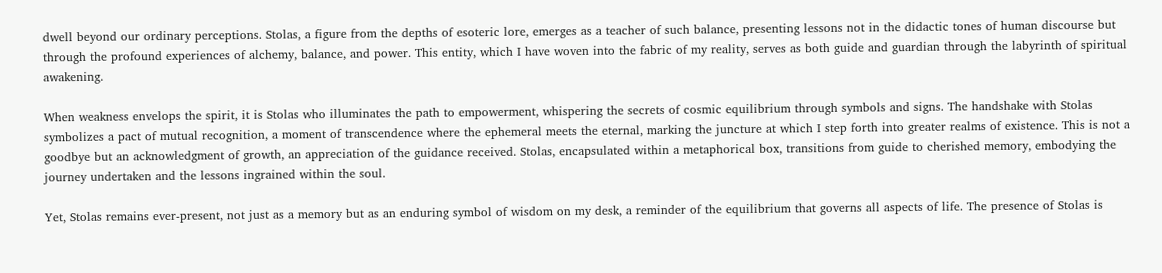dwell beyond our ordinary perceptions. Stolas, a figure from the depths of esoteric lore, emerges as a teacher of such balance, presenting lessons not in the didactic tones of human discourse but through the profound experiences of alchemy, balance, and power. This entity, which I have woven into the fabric of my reality, serves as both guide and guardian through the labyrinth of spiritual awakening.

When weakness envelops the spirit, it is Stolas who illuminates the path to empowerment, whispering the secrets of cosmic equilibrium through symbols and signs. The handshake with Stolas symbolizes a pact of mutual recognition, a moment of transcendence where the ephemeral meets the eternal, marking the juncture at which I step forth into greater realms of existence. This is not a goodbye but an acknowledgment of growth, an appreciation of the guidance received. Stolas, encapsulated within a metaphorical box, transitions from guide to cherished memory, embodying the journey undertaken and the lessons ingrained within the soul.

Yet, Stolas remains ever-present, not just as a memory but as an enduring symbol of wisdom on my desk, a reminder of the equilibrium that governs all aspects of life. The presence of Stolas is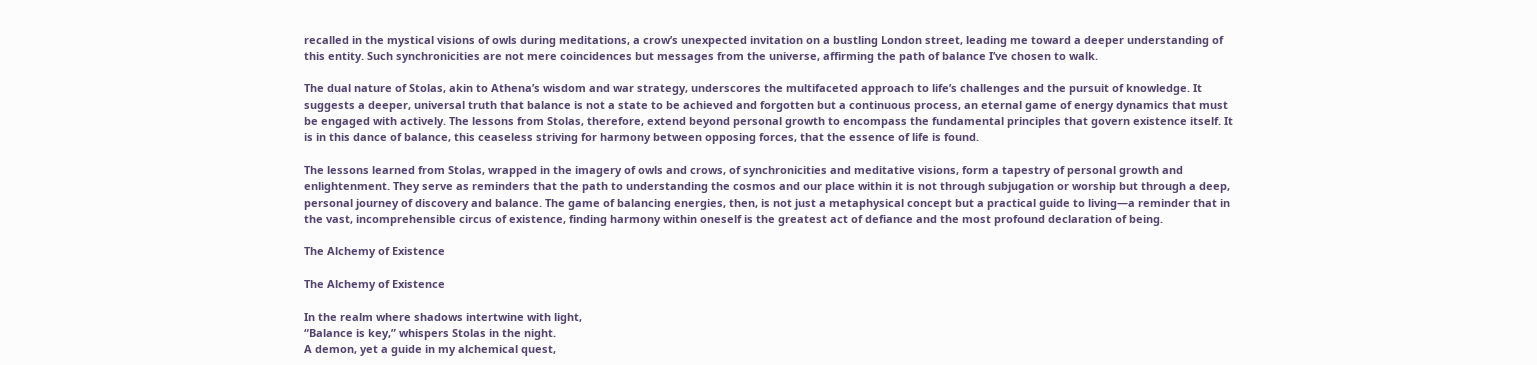recalled in the mystical visions of owls during meditations, a crow’s unexpected invitation on a bustling London street, leading me toward a deeper understanding of this entity. Such synchronicities are not mere coincidences but messages from the universe, affirming the path of balance I’ve chosen to walk.

The dual nature of Stolas, akin to Athena’s wisdom and war strategy, underscores the multifaceted approach to life’s challenges and the pursuit of knowledge. It suggests a deeper, universal truth that balance is not a state to be achieved and forgotten but a continuous process, an eternal game of energy dynamics that must be engaged with actively. The lessons from Stolas, therefore, extend beyond personal growth to encompass the fundamental principles that govern existence itself. It is in this dance of balance, this ceaseless striving for harmony between opposing forces, that the essence of life is found.

The lessons learned from Stolas, wrapped in the imagery of owls and crows, of synchronicities and meditative visions, form a tapestry of personal growth and enlightenment. They serve as reminders that the path to understanding the cosmos and our place within it is not through subjugation or worship but through a deep, personal journey of discovery and balance. The game of balancing energies, then, is not just a metaphysical concept but a practical guide to living—a reminder that in the vast, incomprehensible circus of existence, finding harmony within oneself is the greatest act of defiance and the most profound declaration of being.

The Alchemy of Existence

The Alchemy of Existence

In the realm where shadows intertwine with light,
“Balance is key,” whispers Stolas in the night.
A demon, yet a guide in my alchemical quest,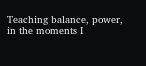Teaching balance, power, in the moments I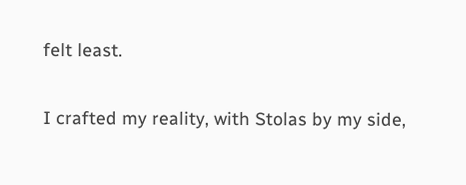felt least.

I crafted my reality, with Stolas by my side,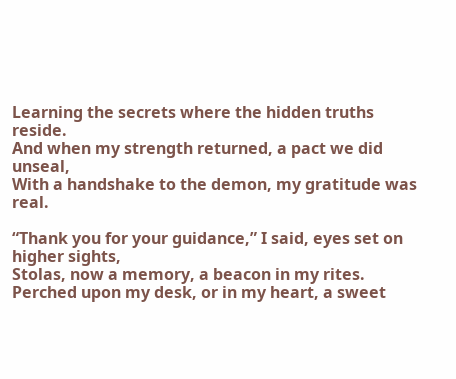Learning the secrets where the hidden truths reside.
And when my strength returned, a pact we did unseal,
With a handshake to the demon, my gratitude was real.

“Thank you for your guidance,” I said, eyes set on higher sights,
Stolas, now a memory, a beacon in my rites.
Perched upon my desk, or in my heart, a sweet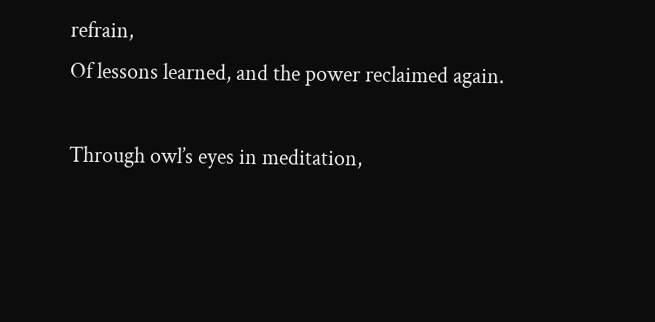refrain,
Of lessons learned, and the power reclaimed again.

Through owl’s eyes in meditation,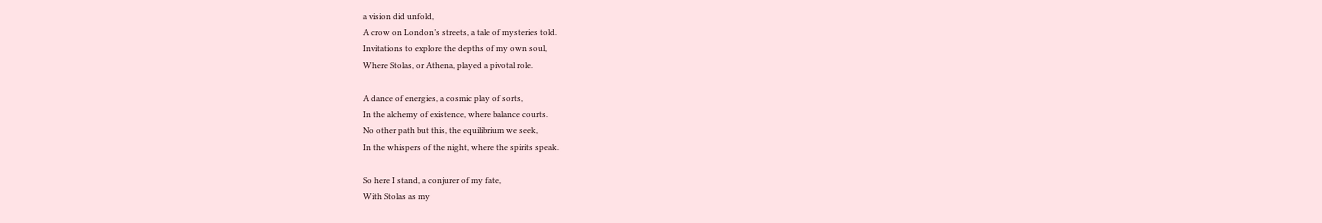a vision did unfold,
A crow on London’s streets, a tale of mysteries told.
Invitations to explore the depths of my own soul,
Where Stolas, or Athena, played a pivotal role.

A dance of energies, a cosmic play of sorts,
In the alchemy of existence, where balance courts.
No other path but this, the equilibrium we seek,
In the whispers of the night, where the spirits speak.

So here I stand, a conjurer of my fate,
With Stolas as my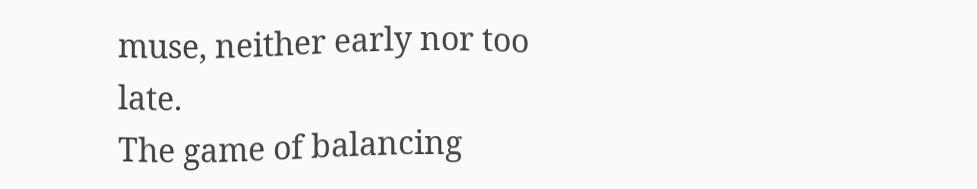muse, neither early nor too late.
The game of balancing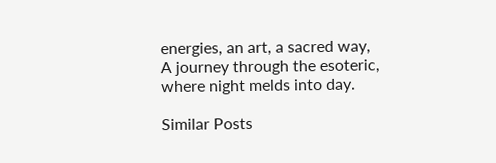energies, an art, a sacred way,
A journey through the esoteric, where night melds into day.

Similar Posts